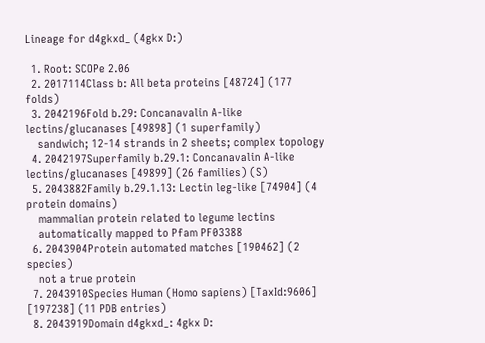Lineage for d4gkxd_ (4gkx D:)

  1. Root: SCOPe 2.06
  2. 2017114Class b: All beta proteins [48724] (177 folds)
  3. 2042196Fold b.29: Concanavalin A-like lectins/glucanases [49898] (1 superfamily)
    sandwich; 12-14 strands in 2 sheets; complex topology
  4. 2042197Superfamily b.29.1: Concanavalin A-like lectins/glucanases [49899] (26 families) (S)
  5. 2043882Family b.29.1.13: Lectin leg-like [74904] (4 protein domains)
    mammalian protein related to legume lectins
    automatically mapped to Pfam PF03388
  6. 2043904Protein automated matches [190462] (2 species)
    not a true protein
  7. 2043910Species Human (Homo sapiens) [TaxId:9606] [197238] (11 PDB entries)
  8. 2043919Domain d4gkxd_: 4gkx D: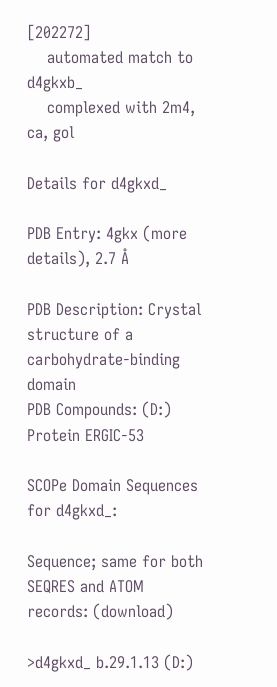[202272]
    automated match to d4gkxb_
    complexed with 2m4, ca, gol

Details for d4gkxd_

PDB Entry: 4gkx (more details), 2.7 Å

PDB Description: Crystal structure of a carbohydrate-binding domain
PDB Compounds: (D:) Protein ERGIC-53

SCOPe Domain Sequences for d4gkxd_:

Sequence; same for both SEQRES and ATOM records: (download)

>d4gkxd_ b.29.1.13 (D:)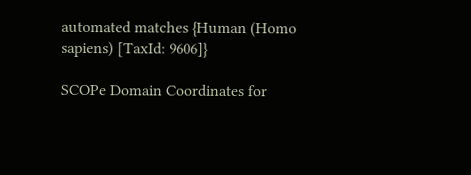automated matches {Human (Homo sapiens) [TaxId: 9606]}

SCOPe Domain Coordinates for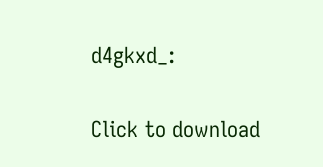d4gkxd_:

Click to download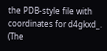the PDB-style file with coordinates for d4gkxd_.
(The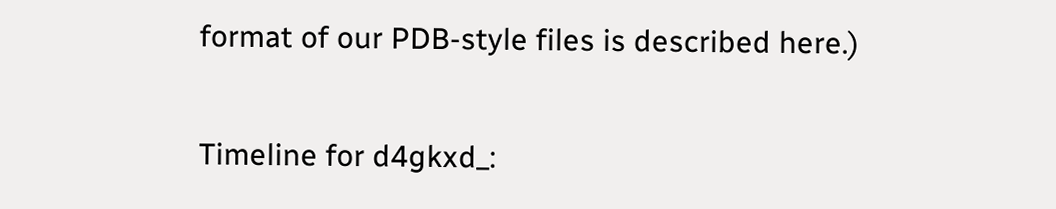format of our PDB-style files is described here.)

Timeline for d4gkxd_: